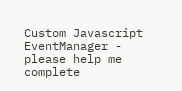Custom Javascript EventManager - please help me complete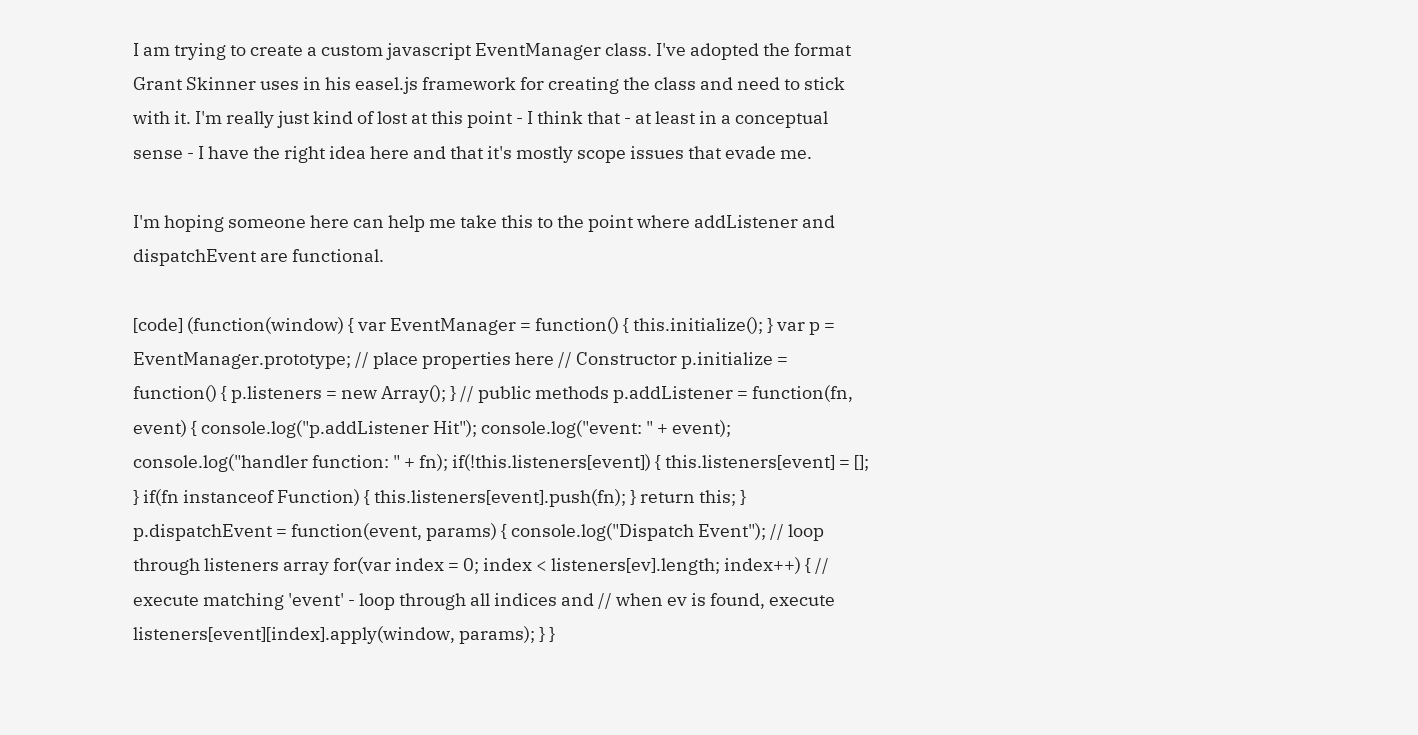I am trying to create a custom javascript EventManager class. I've adopted the format Grant Skinner uses in his easel.js framework for creating the class and need to stick with it. I'm really just kind of lost at this point - I think that - at least in a conceptual sense - I have the right idea here and that it's mostly scope issues that evade me.

I'm hoping someone here can help me take this to the point where addListener and dispatchEvent are functional.

[code] (function(window) { var EventManager = function() { this.initialize(); } var p = EventManager.prototype; // place properties here // Constructor p.initialize = function() { p.listeners = new Array(); } // public methods p.addListener = function(fn, event) { console.log("p.addListener Hit"); console.log("event: " + event); console.log("handler function: " + fn); if(!this.listeners[event]) { this.listeners[event] = []; } if(fn instanceof Function) { this.listeners[event].push(fn); } return this; } p.dispatchEvent = function(event, params) { console.log("Dispatch Event"); // loop through listeners array for(var index = 0; index < listeners[ev].length; index++) { // execute matching 'event' - loop through all indices and // when ev is found, execute listeners[event][index].apply(window, params); } }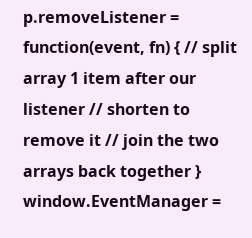p.removeListener = function(event, fn) { // split array 1 item after our listener // shorten to remove it // join the two arrays back together } window.EventManager =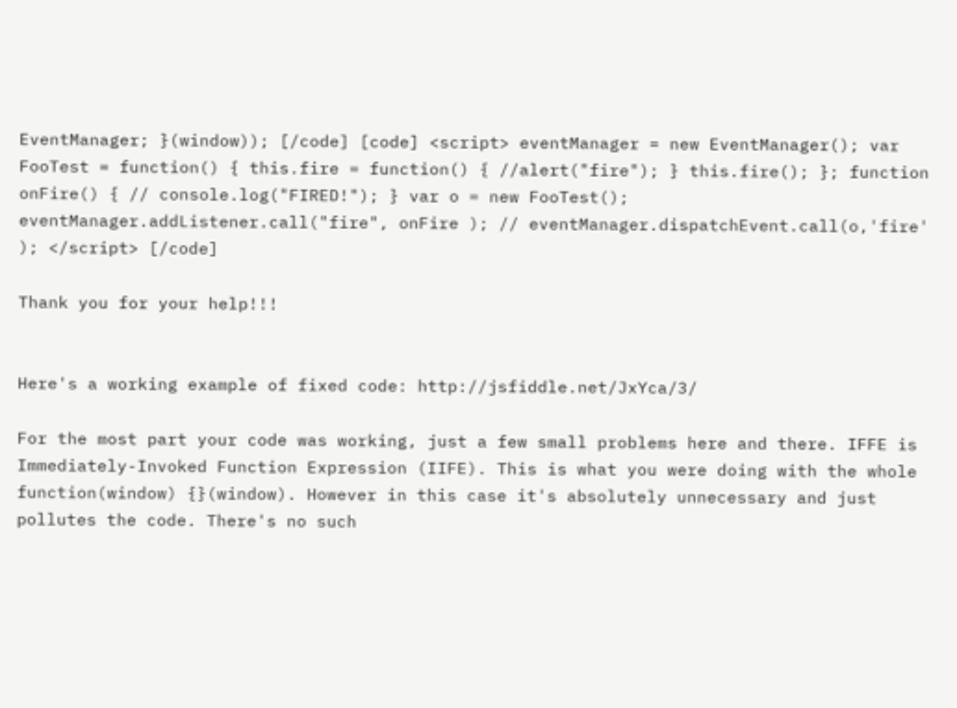EventManager; }(window)); [/code] [code] <script> eventManager = new EventManager(); var FooTest = function() { this.fire = function() { //alert("fire"); } this.fire(); }; function onFire() { // console.log("FIRED!"); } var o = new FooTest(); eventManager.addListener.call("fire", onFire ); // eventManager.dispatchEvent.call(o,'fire' ); </script> [/code]

Thank you for your help!!!


Here's a working example of fixed code: http://jsfiddle.net/JxYca/3/

For the most part your code was working, just a few small problems here and there. IFFE is Immediately-Invoked Function Expression (IIFE). This is what you were doing with the whole function(window) {}(window). However in this case it's absolutely unnecessary and just pollutes the code. There's no such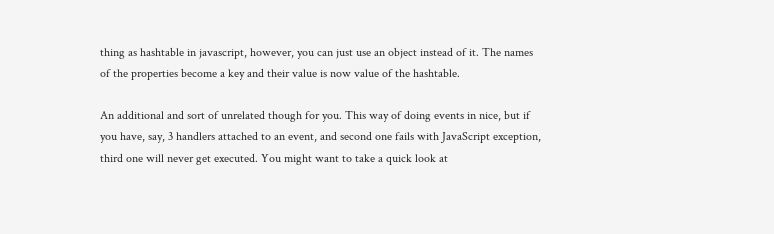thing as hashtable in javascript, however, you can just use an object instead of it. The names of the properties become a key and their value is now value of the hashtable.

An additional and sort of unrelated though for you. This way of doing events in nice, but if you have, say, 3 handlers attached to an event, and second one fails with JavaScript exception, third one will never get executed. You might want to take a quick look at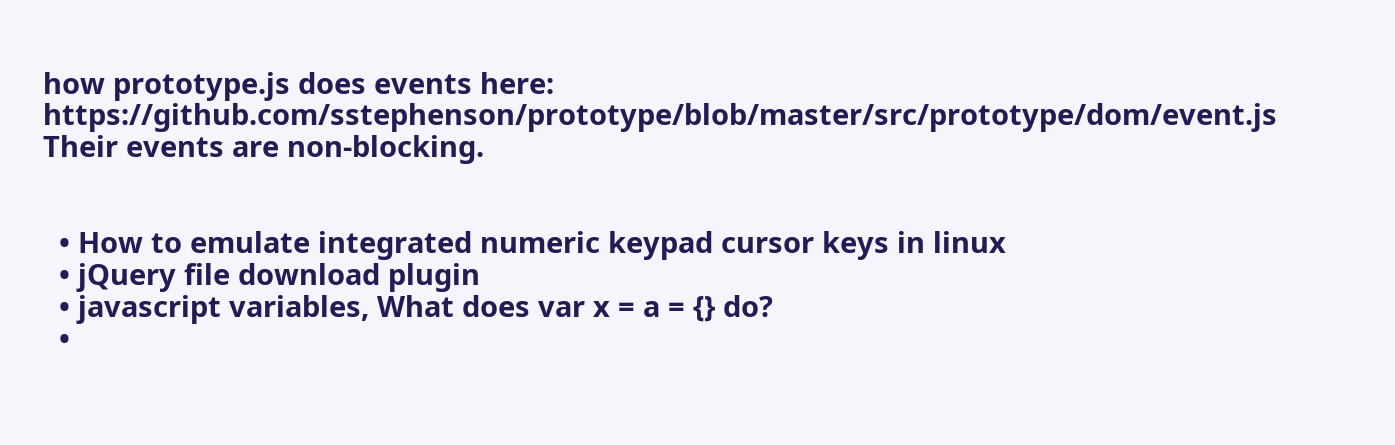how prototype.js does events here: https://github.com/sstephenson/prototype/blob/master/src/prototype/dom/event.js Their events are non-blocking.


  • How to emulate integrated numeric keypad cursor keys in linux
  • jQuery file download plugin
  • javascript variables, What does var x = a = {} do?
  •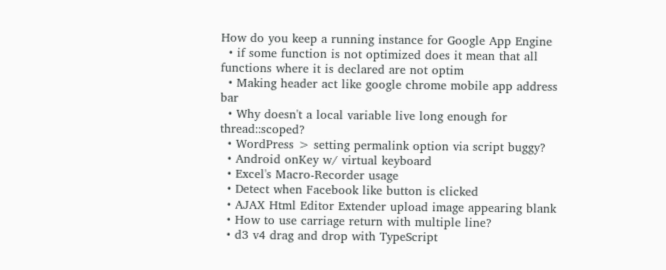How do you keep a running instance for Google App Engine
  • if some function is not optimized does it mean that all functions where it is declared are not optim
  • Making header act like google chrome mobile app address bar
  • Why doesn't a local variable live long enough for thread::scoped?
  • WordPress > setting permalink option via script buggy?
  • Android onKey w/ virtual keyboard
  • Excel's Macro-Recorder usage
  • Detect when Facebook like button is clicked
  • AJAX Html Editor Extender upload image appearing blank
  • How to use carriage return with multiple line?
  • d3 v4 drag and drop with TypeScript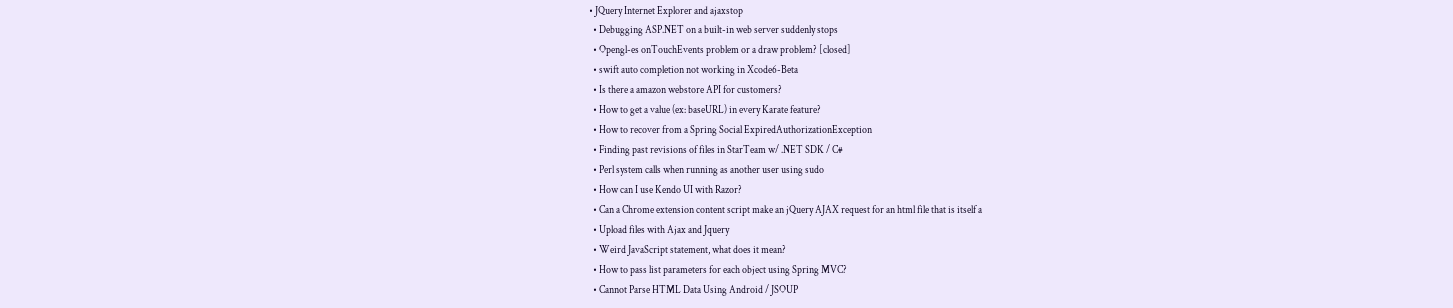• JQuery Internet Explorer and ajaxstop
  • Debugging ASP.NET on a built-in web server suddenly stops
  • Opengl-es onTouchEvents problem or a draw problem? [closed]
  • swift auto completion not working in Xcode6-Beta
  • Is there a amazon webstore API for customers?
  • How to get a value (ex: baseURL) in every Karate feature?
  • How to recover from a Spring Social ExpiredAuthorizationException
  • Finding past revisions of files in StarTeam w/ .NET SDK / C#
  • Perl system calls when running as another user using sudo
  • How can I use Kendo UI with Razor?
  • Can a Chrome extension content script make an jQuery AJAX request for an html file that is itself a
  • Upload files with Ajax and Jquery
  • Weird JavaScript statement, what does it mean?
  • How to pass list parameters for each object using Spring MVC?
  • Cannot Parse HTML Data Using Android / JSOUP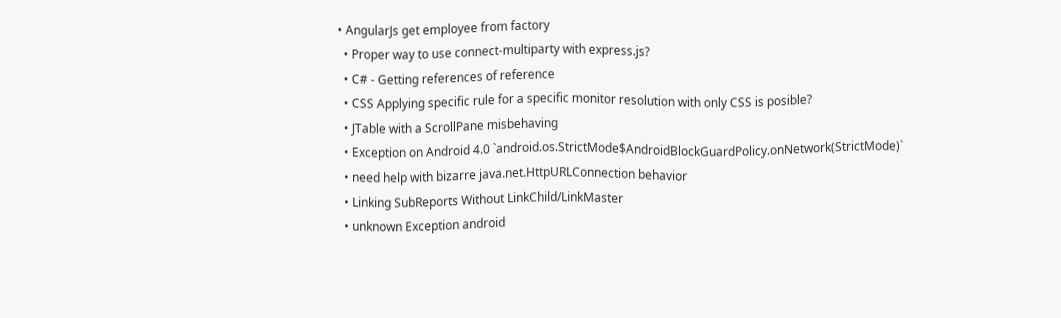• AngularJs get employee from factory
  • Proper way to use connect-multiparty with express.js?
  • C# - Getting references of reference
  • CSS Applying specific rule for a specific monitor resolution with only CSS is posible?
  • JTable with a ScrollPane misbehaving
  • Exception on Android 4.0 `android.os.StrictMode$AndroidBlockGuardPolicy.onNetwork(StrictMode)`
  • need help with bizarre java.net.HttpURLConnection behavior
  • Linking SubReports Without LinkChild/LinkMaster
  • unknown Exception android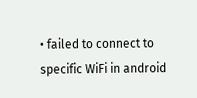• failed to connect to specific WiFi in android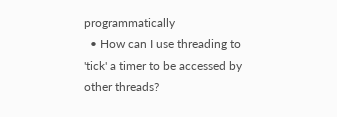programmatically
  • How can I use threading to 'tick' a timer to be accessed by other threads?